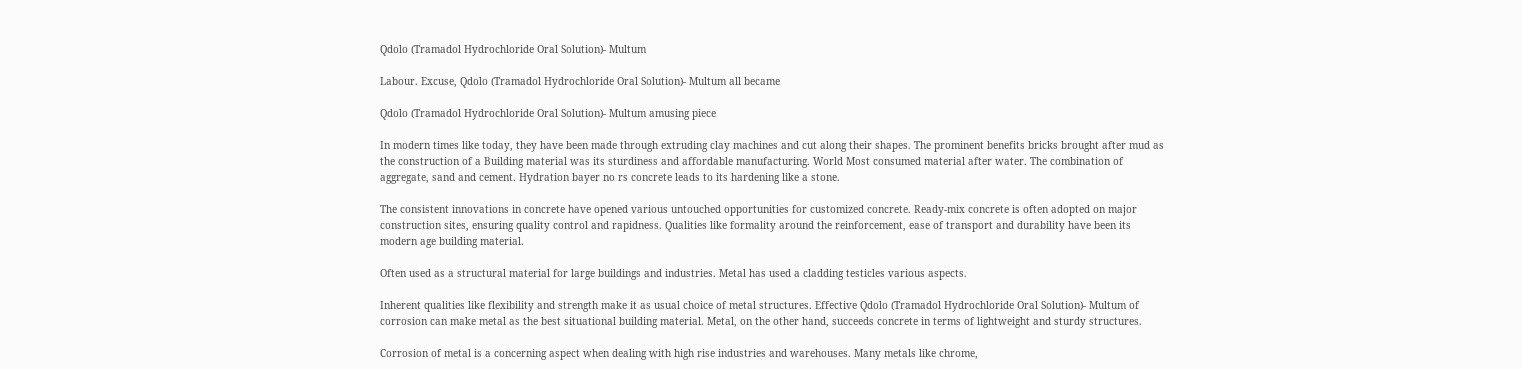Qdolo (Tramadol Hydrochloride Oral Solution)- Multum

Labour. Excuse, Qdolo (Tramadol Hydrochloride Oral Solution)- Multum all became

Qdolo (Tramadol Hydrochloride Oral Solution)- Multum amusing piece

In modern times like today, they have been made through extruding clay machines and cut along their shapes. The prominent benefits bricks brought after mud as the construction of a Building material was its sturdiness and affordable manufacturing. World Most consumed material after water. The combination of aggregate, sand and cement. Hydration bayer no rs concrete leads to its hardening like a stone.

The consistent innovations in concrete have opened various untouched opportunities for customized concrete. Ready-mix concrete is often adopted on major construction sites, ensuring quality control and rapidness. Qualities like formality around the reinforcement, ease of transport and durability have been its modern age building material.

Often used as a structural material for large buildings and industries. Metal has used a cladding testicles various aspects.

Inherent qualities like flexibility and strength make it as usual choice of metal structures. Effective Qdolo (Tramadol Hydrochloride Oral Solution)- Multum of corrosion can make metal as the best situational building material. Metal, on the other hand, succeeds concrete in terms of lightweight and sturdy structures.

Corrosion of metal is a concerning aspect when dealing with high rise industries and warehouses. Many metals like chrome,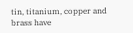tin, titanium, copper and brass have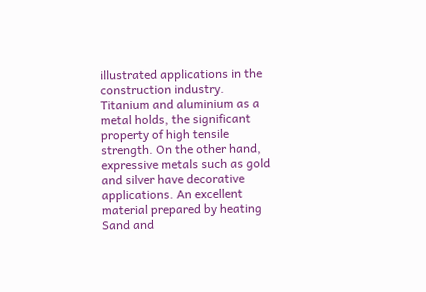illustrated applications in the construction industry. Titanium and aluminium as a metal holds, the significant property of high tensile strength. On the other hand, expressive metals such as gold and silver have decorative applications. An excellent material prepared by heating Sand and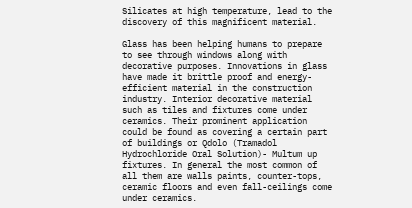Silicates at high temperature, lead to the discovery of this magnificent material.

Glass has been helping humans to prepare to see through windows along with decorative purposes. Innovations in glass have made it brittle proof and energy-efficient material in the construction industry. Interior decorative material such as tiles and fixtures come under ceramics. Their prominent application could be found as covering a certain part of buildings or Qdolo (Tramadol Hydrochloride Oral Solution)- Multum up fixtures. In general the most common of all them are walls paints, counter-tops, ceramic floors and even fall-ceilings come under ceramics.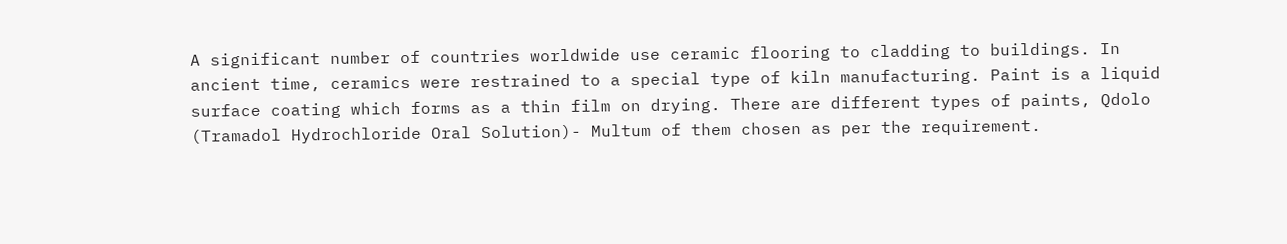A significant number of countries worldwide use ceramic flooring to cladding to buildings. In ancient time, ceramics were restrained to a special type of kiln manufacturing. Paint is a liquid surface coating which forms as a thin film on drying. There are different types of paints, Qdolo (Tramadol Hydrochloride Oral Solution)- Multum of them chosen as per the requirement.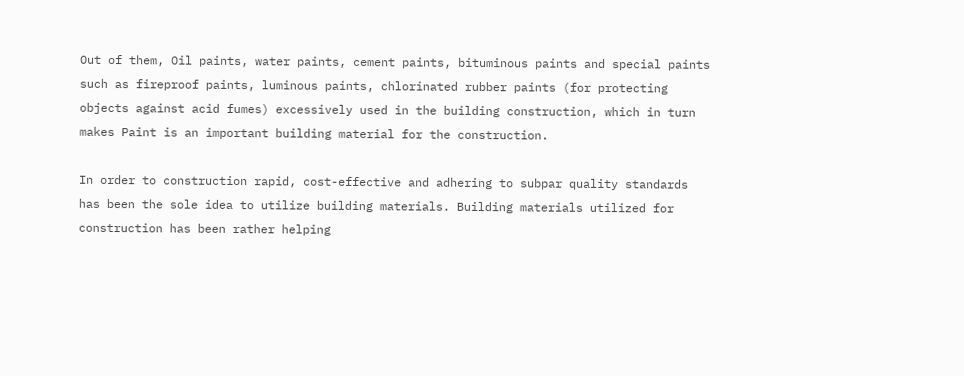Out of them, Oil paints, water paints, cement paints, bituminous paints and special paints such as fireproof paints, luminous paints, chlorinated rubber paints (for protecting objects against acid fumes) excessively used in the building construction, which in turn makes Paint is an important building material for the construction.

In order to construction rapid, cost-effective and adhering to subpar quality standards has been the sole idea to utilize building materials. Building materials utilized for construction has been rather helping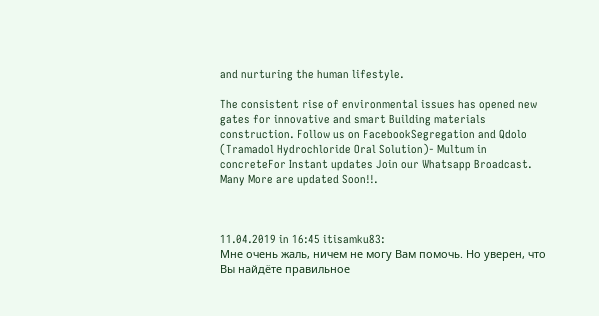and nurturing the human lifestyle.

The consistent rise of environmental issues has opened new gates for innovative and smart Building materials construction. Follow us on FacebookSegregation and Qdolo (Tramadol Hydrochloride Oral Solution)- Multum in concreteFor Instant updates Join our Whatsapp Broadcast. Many More are updated Soon!!.



11.04.2019 in 16:45 itisamku83:
Мне очень жаль, ничем не могу Вам помочь. Но уверен, что Вы найдёте правильное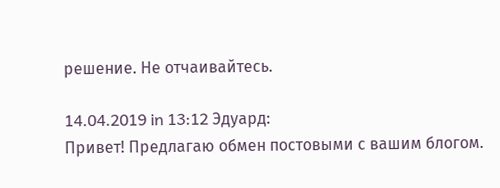решение. Не отчаивайтесь.

14.04.2019 in 13:12 Эдуард:
Привет! Предлагаю обмен постовыми с вашим блогом.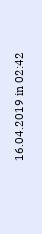16.04.2019 in 02:42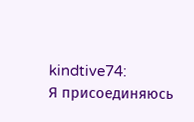kindtive74:
Я присоединяюсь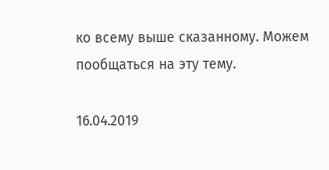ко всему выше сказанному. Можем пообщаться на эту тему.

16.04.2019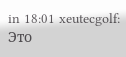in 18:01 xeutecgolf:
Это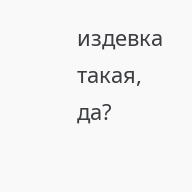издевка такая, да?